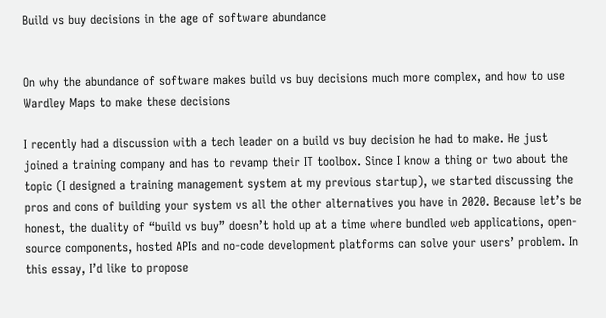Build vs buy decisions in the age of software abundance


On why the abundance of software makes build vs buy decisions much more complex, and how to use Wardley Maps to make these decisions

I recently had a discussion with a tech leader on a build vs buy decision he had to make. He just joined a training company and has to revamp their IT toolbox. Since I know a thing or two about the topic (I designed a training management system at my previous startup), we started discussing the pros and cons of building your system vs all the other alternatives you have in 2020. Because let’s be honest, the duality of “build vs buy” doesn’t hold up at a time where bundled web applications, open-source components, hosted APIs and no-code development platforms can solve your users’ problem. In this essay, I’d like to propose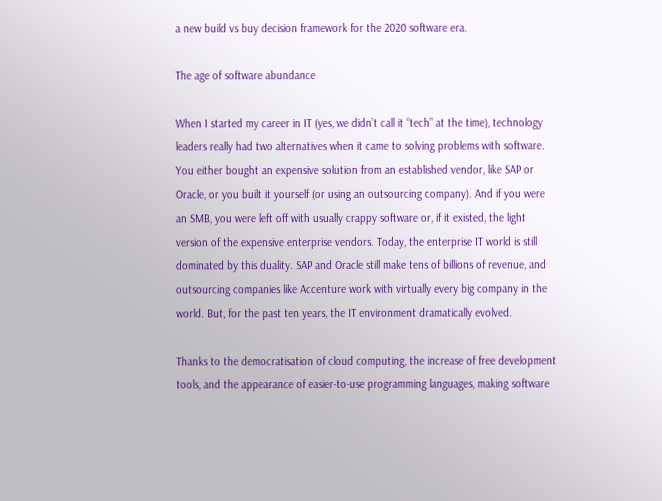a new build vs buy decision framework for the 2020 software era.

The age of software abundance

When I started my career in IT (yes, we didn’t call it “tech” at the time), technology leaders really had two alternatives when it came to solving problems with software. You either bought an expensive solution from an established vendor, like SAP or Oracle, or you built it yourself (or using an outsourcing company). And if you were an SMB, you were left off with usually crappy software or, if it existed, the light version of the expensive enterprise vendors. Today, the enterprise IT world is still dominated by this duality. SAP and Oracle still make tens of billions of revenue, and outsourcing companies like Accenture work with virtually every big company in the world. But, for the past ten years, the IT environment dramatically evolved.

Thanks to the democratisation of cloud computing, the increase of free development tools, and the appearance of easier-to-use programming languages, making software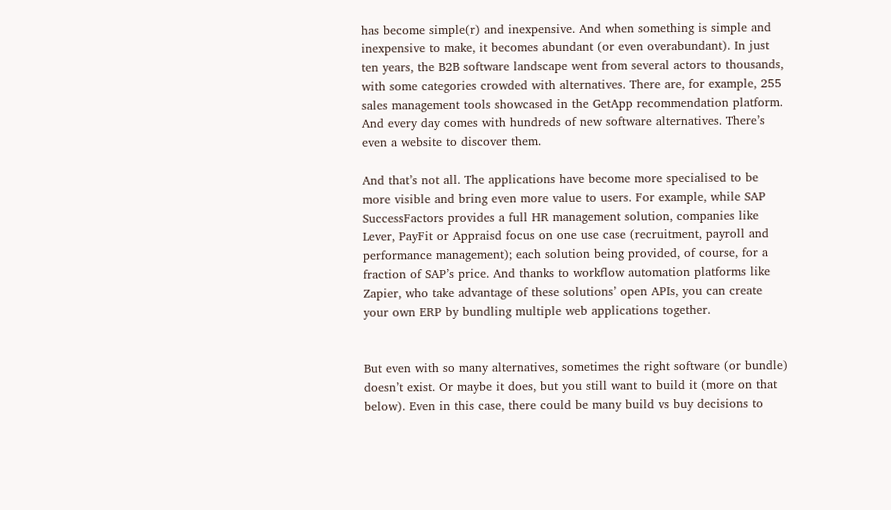has become simple(r) and inexpensive. And when something is simple and inexpensive to make, it becomes abundant (or even overabundant). In just ten years, the B2B software landscape went from several actors to thousands, with some categories crowded with alternatives. There are, for example, 255 sales management tools showcased in the GetApp recommendation platform. And every day comes with hundreds of new software alternatives. There’s even a website to discover them.

And that’s not all. The applications have become more specialised to be more visible and bring even more value to users. For example, while SAP SuccessFactors provides a full HR management solution, companies like Lever, PayFit or Appraisd focus on one use case (recruitment, payroll and performance management); each solution being provided, of course, for a fraction of SAP’s price. And thanks to workflow automation platforms like Zapier, who take advantage of these solutions’ open APIs, you can create your own ERP by bundling multiple web applications together.


But even with so many alternatives, sometimes the right software (or bundle) doesn’t exist. Or maybe it does, but you still want to build it (more on that below). Even in this case, there could be many build vs buy decisions to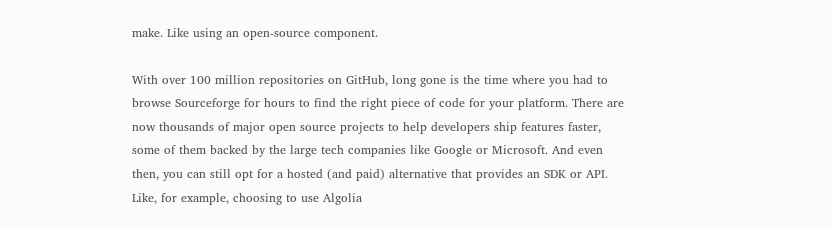make. Like using an open-source component.

With over 100 million repositories on GitHub, long gone is the time where you had to browse Sourceforge for hours to find the right piece of code for your platform. There are now thousands of major open source projects to help developers ship features faster, some of them backed by the large tech companies like Google or Microsoft. And even then, you can still opt for a hosted (and paid) alternative that provides an SDK or API. Like, for example, choosing to use Algolia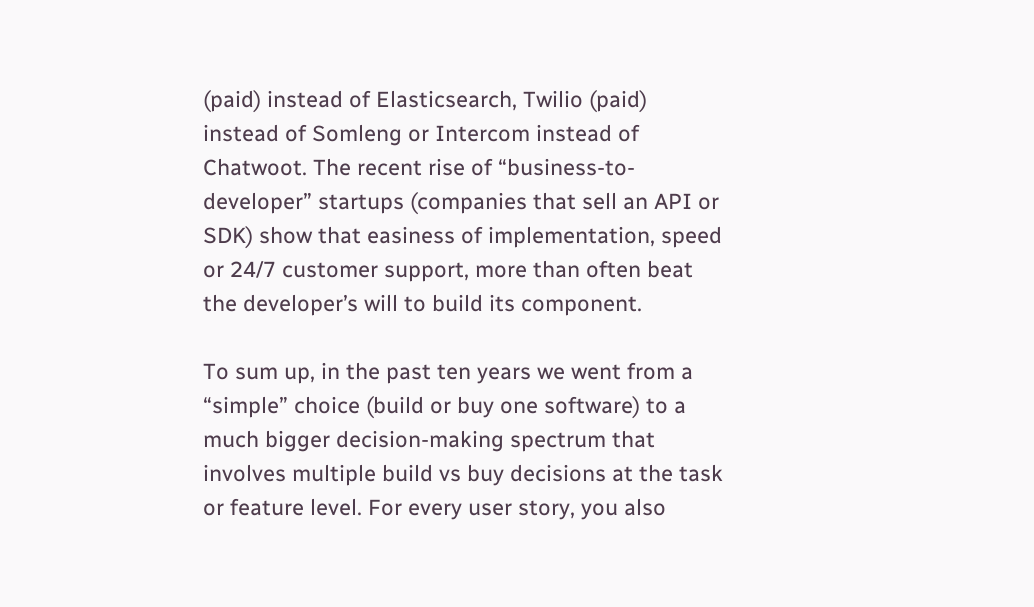(paid) instead of Elasticsearch, Twilio (paid) instead of Somleng or Intercom instead of Chatwoot. The recent rise of “business-to-developer” startups (companies that sell an API or SDK) show that easiness of implementation, speed or 24/7 customer support, more than often beat the developer’s will to build its component.

To sum up, in the past ten years we went from a “simple” choice (build or buy one software) to a much bigger decision-making spectrum that involves multiple build vs buy decisions at the task or feature level. For every user story, you also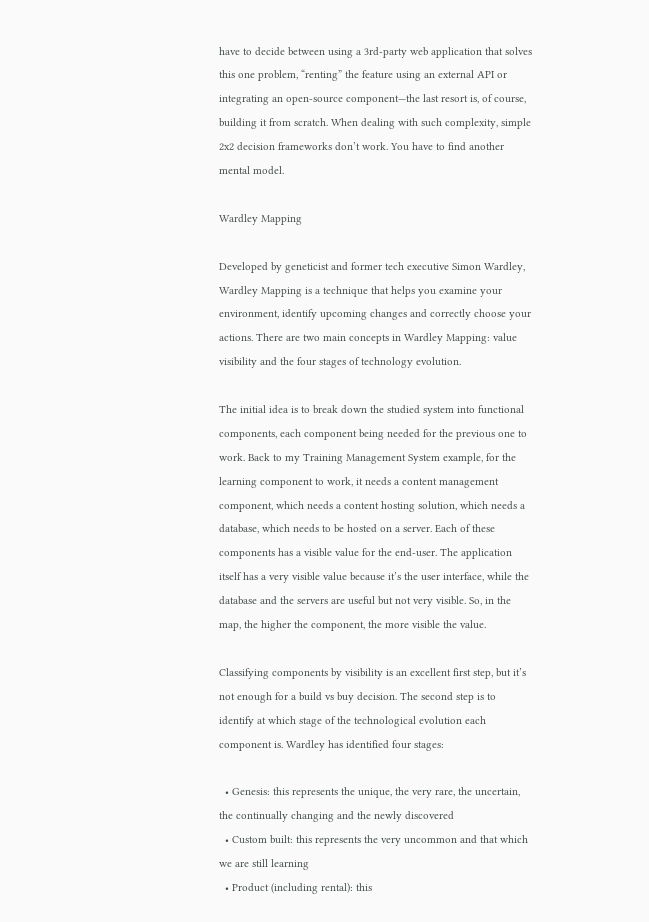have to decide between using a 3rd-party web application that solves this one problem, “renting” the feature using an external API or integrating an open-source component—the last resort is, of course, building it from scratch. When dealing with such complexity, simple 2x2 decision frameworks don’t work. You have to find another mental model.

Wardley Mapping

Developed by geneticist and former tech executive Simon Wardley, Wardley Mapping is a technique that helps you examine your environment, identify upcoming changes and correctly choose your actions. There are two main concepts in Wardley Mapping: value visibility and the four stages of technology evolution.

The initial idea is to break down the studied system into functional components, each component being needed for the previous one to work. Back to my Training Management System example, for the learning component to work, it needs a content management component, which needs a content hosting solution, which needs a database, which needs to be hosted on a server. Each of these components has a visible value for the end-user. The application itself has a very visible value because it’s the user interface, while the database and the servers are useful but not very visible. So, in the map, the higher the component, the more visible the value.

Classifying components by visibility is an excellent first step, but it’s not enough for a build vs buy decision. The second step is to identify at which stage of the technological evolution each component is. Wardley has identified four stages:

  • Genesis: this represents the unique, the very rare, the uncertain, the continually changing and the newly discovered
  • Custom built: this represents the very uncommon and that which we are still learning
  • Product (including rental): this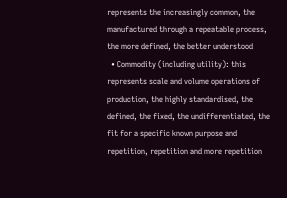represents the increasingly common, the manufactured through a repeatable process, the more defined, the better understood
  • Commodity (including utility): this represents scale and volume operations of production, the highly standardised, the defined, the fixed, the undifferentiated, the fit for a specific known purpose and repetition, repetition and more repetition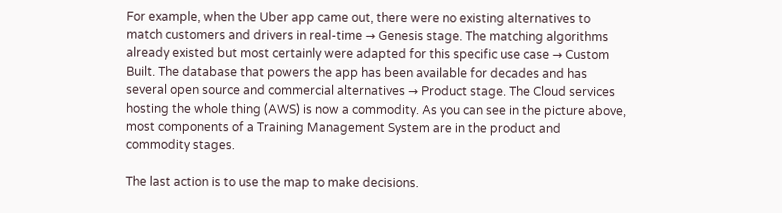For example, when the Uber app came out, there were no existing alternatives to match customers and drivers in real-time → Genesis stage. The matching algorithms already existed but most certainly were adapted for this specific use case → Custom Built. The database that powers the app has been available for decades and has several open source and commercial alternatives → Product stage. The Cloud services hosting the whole thing (AWS) is now a commodity. As you can see in the picture above, most components of a Training Management System are in the product and commodity stages.

The last action is to use the map to make decisions.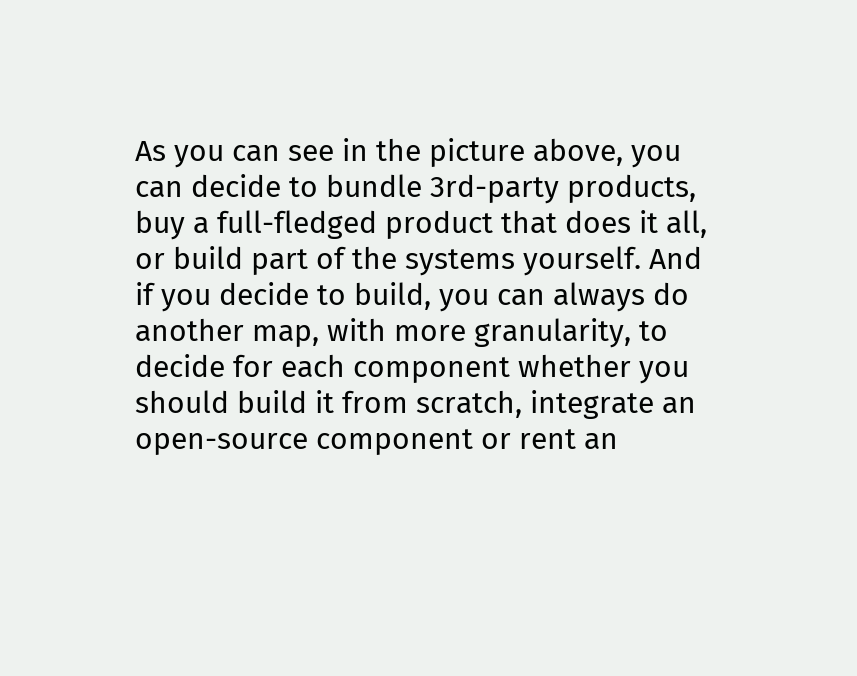As you can see in the picture above, you can decide to bundle 3rd-party products, buy a full-fledged product that does it all, or build part of the systems yourself. And if you decide to build, you can always do another map, with more granularity, to decide for each component whether you should build it from scratch, integrate an open-source component or rent an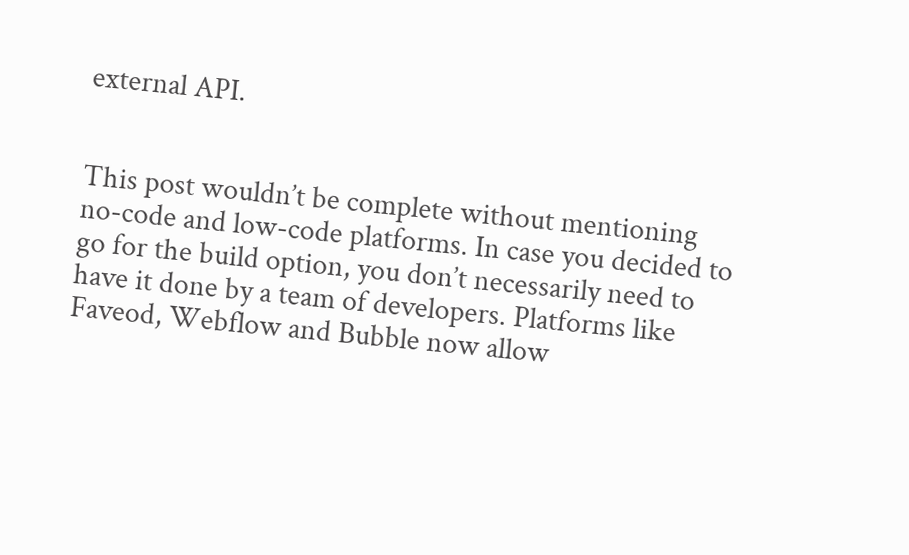external API.


This post wouldn’t be complete without mentioning no-code and low-code platforms. In case you decided to go for the build option, you don’t necessarily need to have it done by a team of developers. Platforms like Faveod, Webflow and Bubble now allow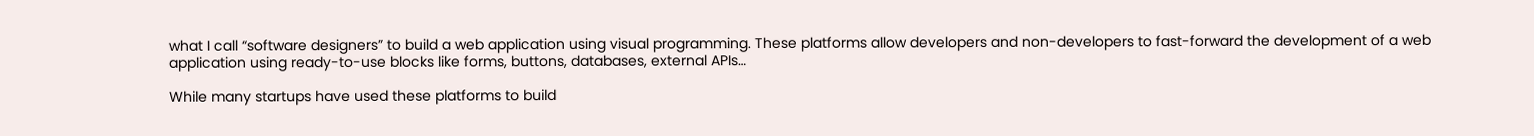what I call “software designers” to build a web application using visual programming. These platforms allow developers and non-developers to fast-forward the development of a web application using ready-to-use blocks like forms, buttons, databases, external APIs…

While many startups have used these platforms to build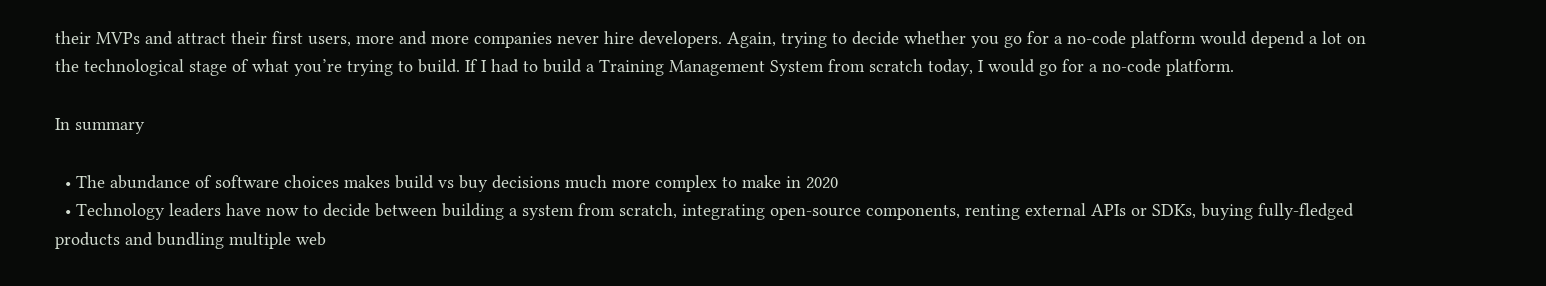their MVPs and attract their first users, more and more companies never hire developers. Again, trying to decide whether you go for a no-code platform would depend a lot on the technological stage of what you’re trying to build. If I had to build a Training Management System from scratch today, I would go for a no-code platform.

In summary

  • The abundance of software choices makes build vs buy decisions much more complex to make in 2020
  • Technology leaders have now to decide between building a system from scratch, integrating open-source components, renting external APIs or SDKs, buying fully-fledged products and bundling multiple web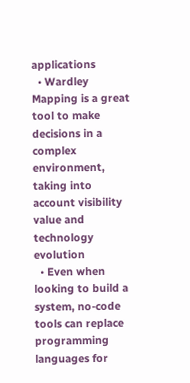applications
  • Wardley Mapping is a great tool to make decisions in a complex environment, taking into account visibility value and technology evolution
  • Even when looking to build a system, no-code tools can replace programming languages for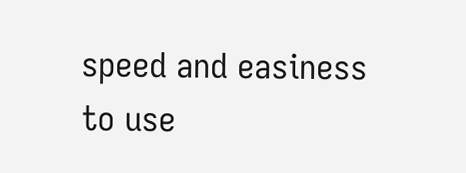speed and easiness to use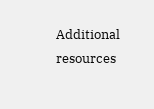Additional resources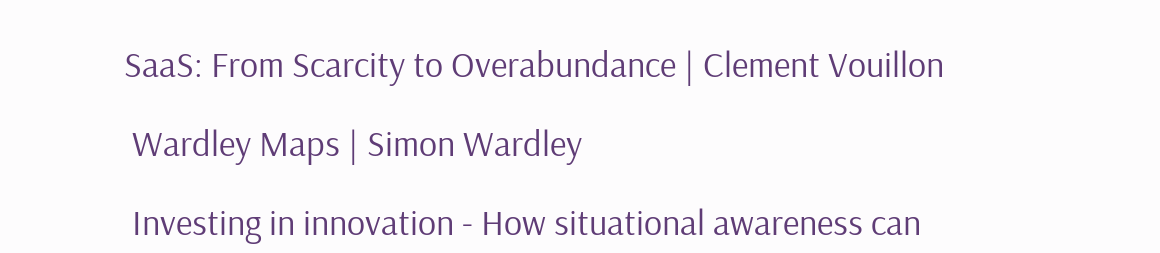SaaS: From Scarcity to Overabundance | Clement Vouillon

 Wardley Maps | Simon Wardley

 Investing in innovation - How situational awareness can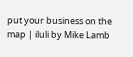put your business on the map | iluli by Mike Lamb